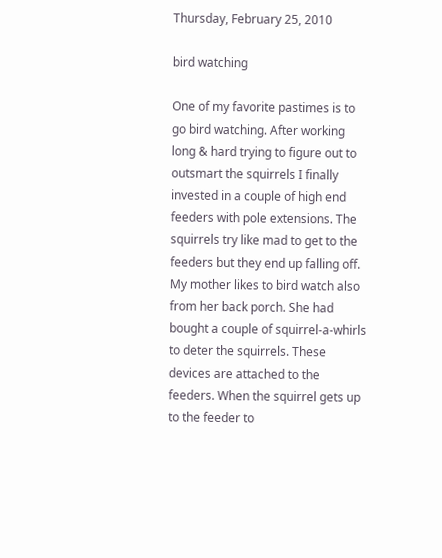Thursday, February 25, 2010

bird watching

One of my favorite pastimes is to go bird watching. After working long & hard trying to figure out to outsmart the squirrels I finally invested in a couple of high end feeders with pole extensions. The squirrels try like mad to get to the feeders but they end up falling off.
My mother likes to bird watch also from her back porch. She had bought a couple of squirrel-a-whirls to deter the squirrels. These devices are attached to the feeders. When the squirrel gets up to the feeder to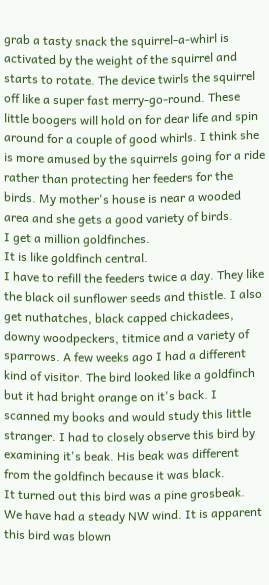grab a tasty snack the squirrel-a-whirl is activated by the weight of the squirrel and starts to rotate. The device twirls the squirrel off like a super fast merry-go-round. These little boogers will hold on for dear life and spin around for a couple of good whirls. I think she is more amused by the squirrels going for a ride rather than protecting her feeders for the birds. My mother's house is near a wooded area and she gets a good variety of birds.
I get a million goldfinches.
It is like goldfinch central.
I have to refill the feeders twice a day. They like the black oil sunflower seeds and thistle. I also get nuthatches, black capped chickadees, downy woodpeckers, titmice and a variety of sparrows. A few weeks ago I had a different kind of visitor. The bird looked like a goldfinch but it had bright orange on it's back. I scanned my books and would study this little stranger. I had to closely observe this bird by examining it's beak. His beak was different from the goldfinch because it was black.
It turned out this bird was a pine grosbeak. We have had a steady NW wind. It is apparent this bird was blown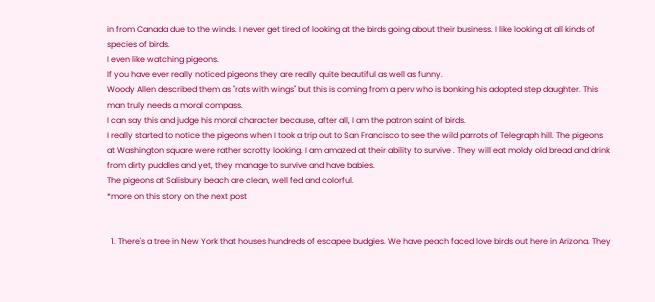in from Canada due to the winds. I never get tired of looking at the birds going about their business. I like looking at all kinds of species of birds.
I even like watching pigeons.
If you have ever really noticed pigeons they are really quite beautiful as well as funny.
Woody Allen described them as "rats with wings" but this is coming from a perv who is bonking his adopted step daughter. This man truly needs a moral compass.
I can say this and judge his moral character because, after all, I am the patron saint of birds.
I really started to notice the pigeons when I took a trip out to San Francisco to see the wild parrots of Telegraph hill. The pigeons at Washington square were rather scrotty looking. I am amazed at their ability to survive . They will eat moldy old bread and drink from dirty puddles and yet, they manage to survive and have babies.
The pigeons at Salisbury beach are clean, well fed and colorful.
*more on this story on the next post


  1. There's a tree in New York that houses hundreds of escapee budgies. We have peach faced love birds out here in Arizona. They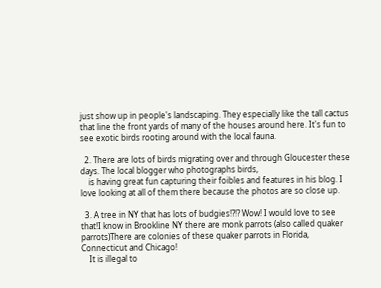just show up in people's landscaping. They especially like the tall cactus that line the front yards of many of the houses around here. It's fun to see exotic birds rooting around with the local fauna.

  2. There are lots of birds migrating over and through Gloucester these days. The local blogger who photographs birds,
    is having great fun capturing their foibles and features in his blog. I love looking at all of them there because the photos are so close up.

  3. A tree in NY that has lots of budgies!?!? Wow! I would love to see that!I know in Brookline NY there are monk parrots (also called quaker parrots)There are colonies of these quaker parrots in Florida, Connecticut and Chicago!
    It is illegal to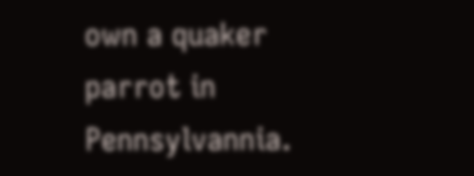own a quaker parrot in Pennsylvannia.